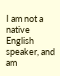I am not a native English speaker, and am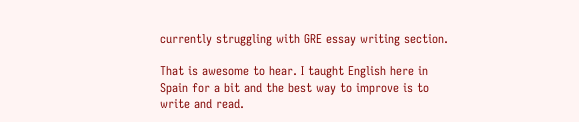currently struggling with GRE essay writing section.

That is awesome to hear. I taught English here in Spain for a bit and the best way to improve is to write and read.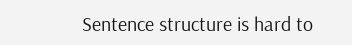Sentence structure is hard to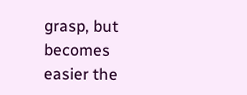grasp, but becomes easier the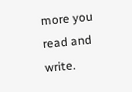more you read and write.